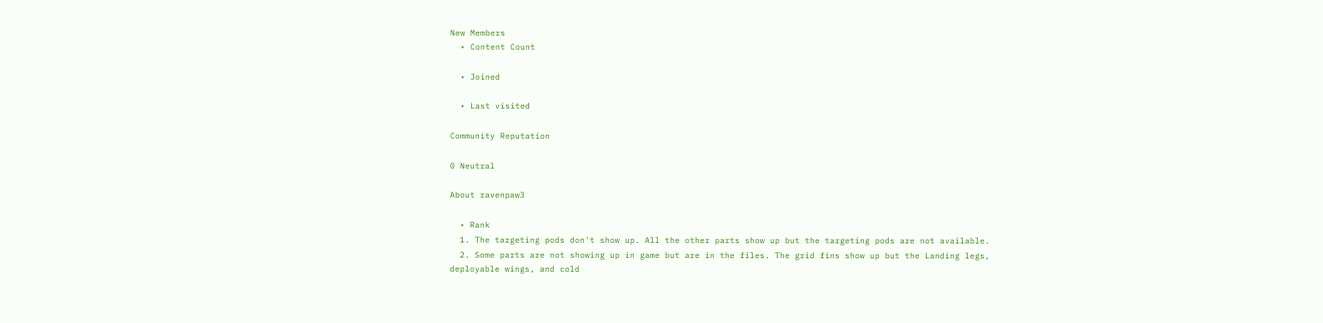New Members
  • Content Count

  • Joined

  • Last visited

Community Reputation

0 Neutral

About ravenpaw3

  • Rank
  1. The targeting pods don't show up. All the other parts show up but the targeting pods are not available.
  2. Some parts are not showing up in game but are in the files. The grid fins show up but the Landing legs, deployable wings, and cold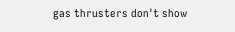gas thrusters don't show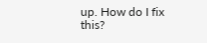up. How do I fix this?